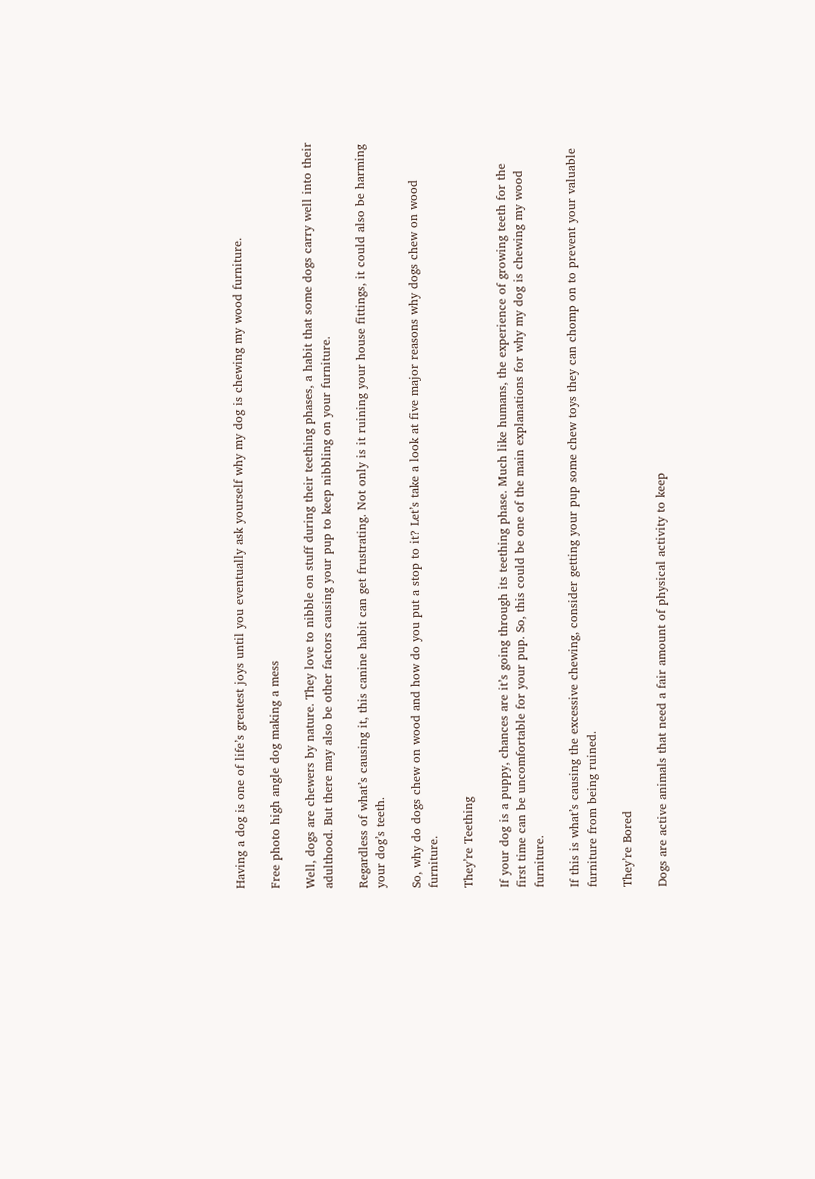Having a dog is one of life’s greatest joys until you eventually ask yourself why my dog is chewing my wood furniture.

Free photo high angle dog making a mess

Well, dogs are chewers by nature. They love to nibble on stuff during their teething phases, a habit that some dogs carry well into their adulthood. But there may also be other factors causing your pup to keep nibbling on your furniture.

Regardless of what’s causing it, this canine habit can get frustrating. Not only is it ruining your house fittings, it could also be harming your dog’s teeth.

So, why do dogs chew on wood and how do you put a stop to it? Let’s take a look at five major reasons why dogs chew on wood furniture.

They’re Teething

If your dog is a puppy, chances are it’s going through its teething phase. Much like humans, the experience of growing teeth for the first time can be uncomfortable for your pup. So, this could be one of the main explanations for why my dog is chewing my wood furniture.

If this is what’s causing the excessive chewing, consider getting your pup some chew toys they can chomp on to prevent your valuable furniture from being ruined.

They’re Bored

Dogs are active animals that need a fair amount of physical activity to keep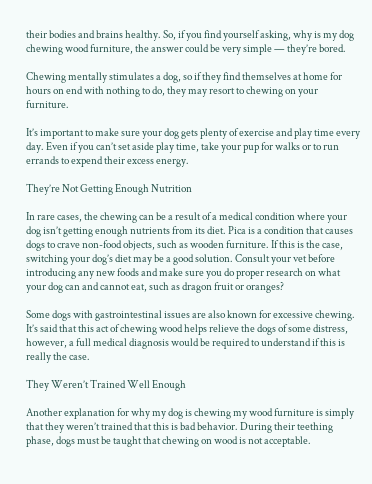their bodies and brains healthy. So, if you find yourself asking, why is my dog chewing wood furniture, the answer could be very simple — they’re bored.

Chewing mentally stimulates a dog, so if they find themselves at home for hours on end with nothing to do, they may resort to chewing on your furniture.

It’s important to make sure your dog gets plenty of exercise and play time every day. Even if you can’t set aside play time, take your pup for walks or to run errands to expend their excess energy.

They’re Not Getting Enough Nutrition

In rare cases, the chewing can be a result of a medical condition where your dog isn’t getting enough nutrients from its diet. Pica is a condition that causes dogs to crave non-food objects, such as wooden furniture. If this is the case, switching your dog’s diet may be a good solution. Consult your vet before introducing any new foods and make sure you do proper research on what your dog can and cannot eat, such as dragon fruit or oranges?

Some dogs with gastrointestinal issues are also known for excessive chewing. It’s said that this act of chewing wood helps relieve the dogs of some distress, however, a full medical diagnosis would be required to understand if this is really the case.

They Weren’t Trained Well Enough

Another explanation for why my dog is chewing my wood furniture is simply that they weren’t trained that this is bad behavior. During their teething phase, dogs must be taught that chewing on wood is not acceptable.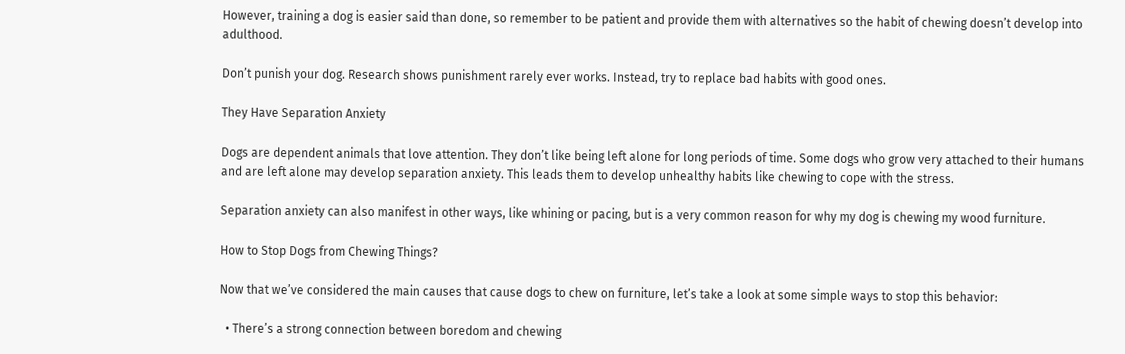However, training a dog is easier said than done, so remember to be patient and provide them with alternatives so the habit of chewing doesn’t develop into adulthood.

Don’t punish your dog. Research shows punishment rarely ever works. Instead, try to replace bad habits with good ones.

They Have Separation Anxiety

Dogs are dependent animals that love attention. They don’t like being left alone for long periods of time. Some dogs who grow very attached to their humans and are left alone may develop separation anxiety. This leads them to develop unhealthy habits like chewing to cope with the stress.

Separation anxiety can also manifest in other ways, like whining or pacing, but is a very common reason for why my dog is chewing my wood furniture.

How to Stop Dogs from Chewing Things?

Now that we’ve considered the main causes that cause dogs to chew on furniture, let’s take a look at some simple ways to stop this behavior:

  • There’s a strong connection between boredom and chewing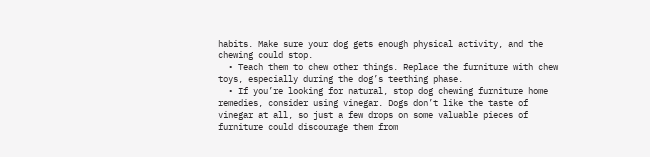habits. Make sure your dog gets enough physical activity, and the chewing could stop.
  • Teach them to chew other things. Replace the furniture with chew toys, especially during the dog’s teething phase.
  • If you’re looking for natural, stop dog chewing furniture home remedies, consider using vinegar. Dogs don’t like the taste of vinegar at all, so just a few drops on some valuable pieces of furniture could discourage them from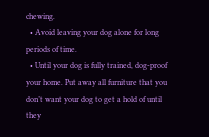chewing.
  • Avoid leaving your dog alone for long periods of time.
  • Until your dog is fully trained, dog-proof your home. Put away all furniture that you don’t want your dog to get a hold of until they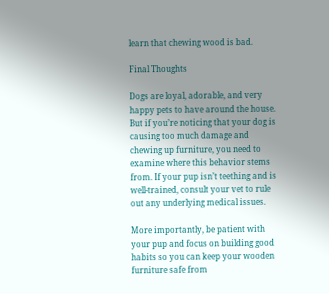learn that chewing wood is bad.

Final Thoughts

Dogs are loyal, adorable, and very happy pets to have around the house. But if you’re noticing that your dog is causing too much damage and chewing up furniture, you need to examine where this behavior stems from. If your pup isn’t teething and is well-trained, consult your vet to rule out any underlying medical issues.

More importantly, be patient with your pup and focus on building good habits so you can keep your wooden furniture safe from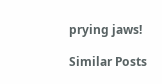prying jaws!

Similar Posts